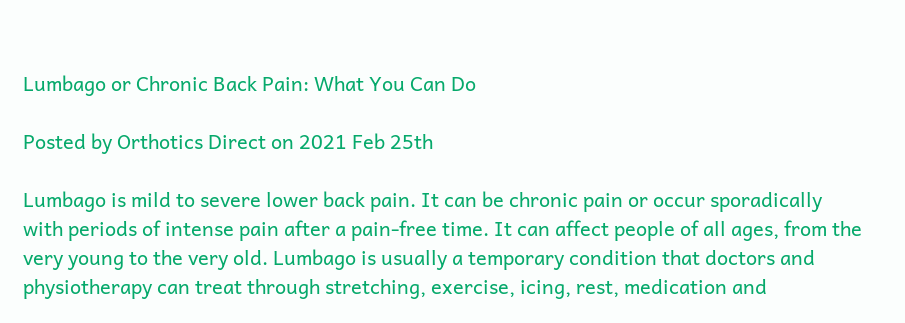Lumbago or Chronic Back Pain: What You Can Do

Posted by Orthotics Direct on 2021 Feb 25th

Lumbago is mild to severe lower back pain. It can be chronic pain or occur sporadically with periods of intense pain after a pain-free time. It can affect people of all ages, from the very young to the very old. Lumbago is usually a temporary condition that doctors and physiotherapy can treat through stretching, exercise, icing, rest, medication and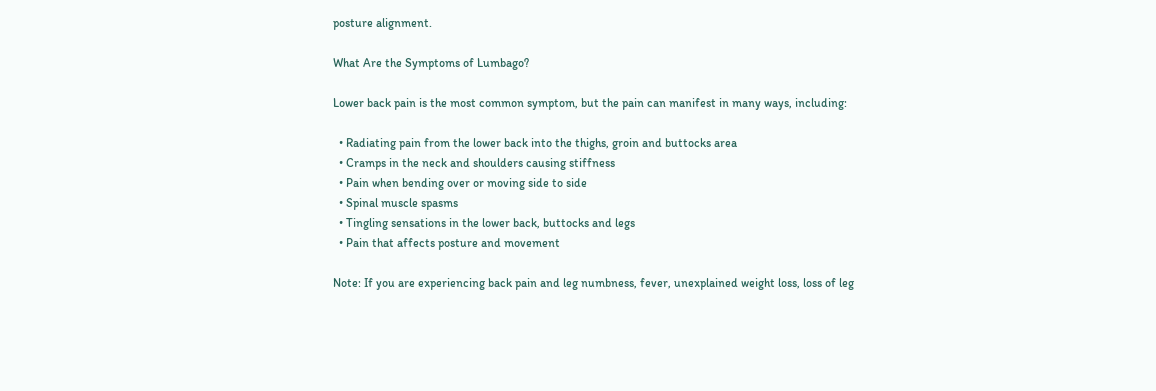posture alignment.

What Are the Symptoms of Lumbago?

Lower back pain is the most common symptom, but the pain can manifest in many ways, including:

  • Radiating pain from the lower back into the thighs, groin and buttocks area
  • Cramps in the neck and shoulders causing stiffness
  • Pain when bending over or moving side to side
  • Spinal muscle spasms
  • Tingling sensations in the lower back, buttocks and legs
  • Pain that affects posture and movement

Note: If you are experiencing back pain and leg numbness, fever, unexplained weight loss, loss of leg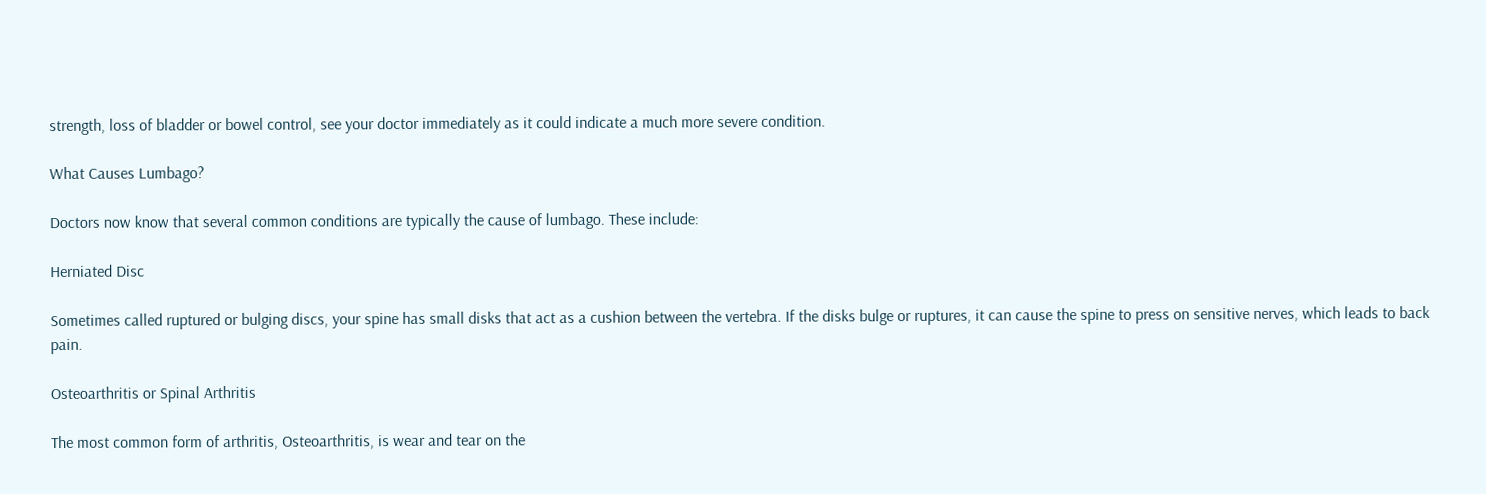strength, loss of bladder or bowel control, see your doctor immediately as it could indicate a much more severe condition.

What Causes Lumbago?

Doctors now know that several common conditions are typically the cause of lumbago. These include:

Herniated Disc

Sometimes called ruptured or bulging discs, your spine has small disks that act as a cushion between the vertebra. If the disks bulge or ruptures, it can cause the spine to press on sensitive nerves, which leads to back pain.

Osteoarthritis or Spinal Arthritis

The most common form of arthritis, Osteoarthritis, is wear and tear on the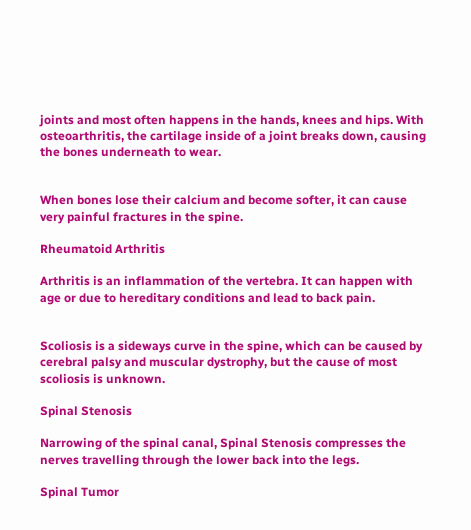joints and most often happens in the hands, knees and hips. With osteoarthritis, the cartilage inside of a joint breaks down, causing the bones underneath to wear.


When bones lose their calcium and become softer, it can cause very painful fractures in the spine.

Rheumatoid Arthritis

Arthritis is an inflammation of the vertebra. It can happen with age or due to hereditary conditions and lead to back pain.


Scoliosis is a sideways curve in the spine, which can be caused by cerebral palsy and muscular dystrophy, but the cause of most scoliosis is unknown.

Spinal Stenosis

Narrowing of the spinal canal, Spinal Stenosis compresses the nerves travelling through the lower back into the legs.

Spinal Tumor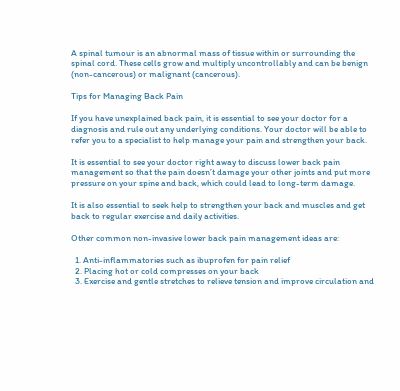A spinal tumour is an abnormal mass of tissue within or surrounding the spinal cord. These cells grow and multiply uncontrollably and can be benign (non-cancerous) or malignant (cancerous).

Tips for Managing Back Pain

If you have unexplained back pain, it is essential to see your doctor for a diagnosis and rule out any underlying conditions. Your doctor will be able to refer you to a specialist to help manage your pain and strengthen your back.

It is essential to see your doctor right away to discuss lower back pain management so that the pain doesn’t damage your other joints and put more pressure on your spine and back, which could lead to long-term damage.

It is also essential to seek help to strengthen your back and muscles and get back to regular exercise and daily activities.

Other common non-invasive lower back pain management ideas are:

  1. Anti-inflammatories such as ibuprofen for pain relief
  2. Placing hot or cold compresses on your back
  3. Exercise and gentle stretches to relieve tension and improve circulation and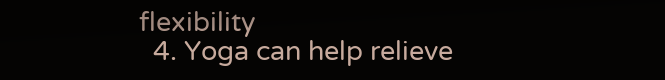flexibility
  4. Yoga can help relieve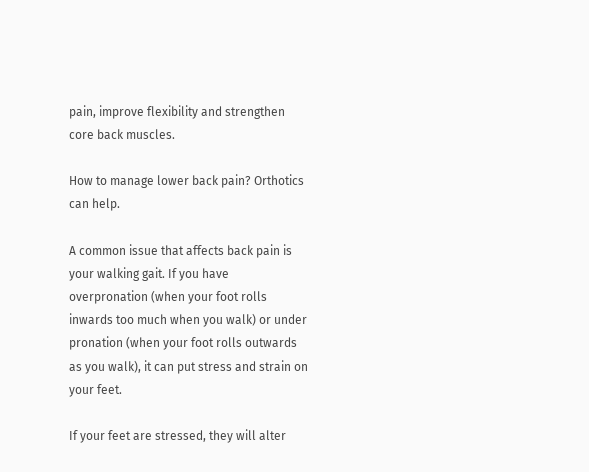pain, improve flexibility and strengthen core back muscles.

How to manage lower back pain? Orthotics can help.

A common issue that affects back pain is your walking gait. If you have overpronation (when your foot rolls inwards too much when you walk) or under pronation (when your foot rolls outwards as you walk), it can put stress and strain on your feet.

If your feet are stressed, they will alter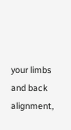your limbs and back alignment,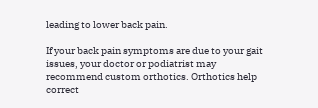leading to lower back pain.

If your back pain symptoms are due to your gait issues, your doctor or podiatrist may recommend custom orthotics. Orthotics help correct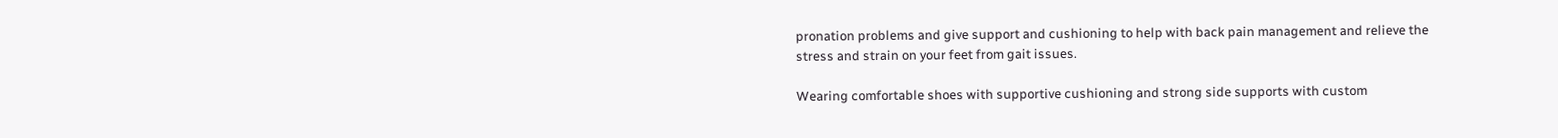pronation problems and give support and cushioning to help with back pain management and relieve the stress and strain on your feet from gait issues.

Wearing comfortable shoes with supportive cushioning and strong side supports with custom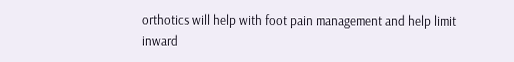orthotics will help with foot pain management and help limit inward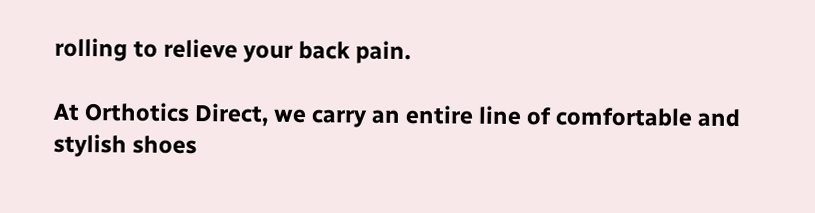rolling to relieve your back pain.

At Orthotics Direct, we carry an entire line of comfortable and stylish shoes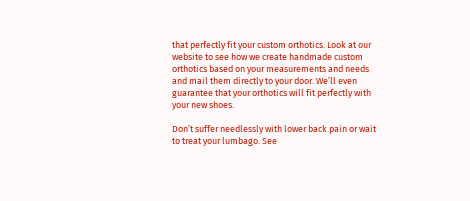that perfectly fit your custom orthotics. Look at our website to see how we create handmade custom orthotics based on your measurements and needs and mail them directly to your door. We’ll even guarantee that your orthotics will fit perfectly with your new shoes.

Don’t suffer needlessly with lower back pain or wait to treat your lumbago. See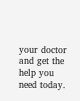your doctor and get the help you need today.